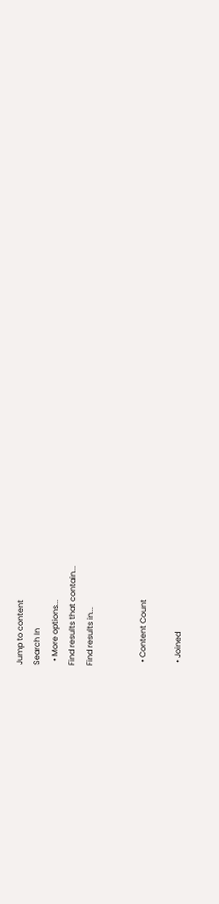Jump to content
Search In
  • More options...
Find results that contain...
Find results in...


  • Content Count

  • Joined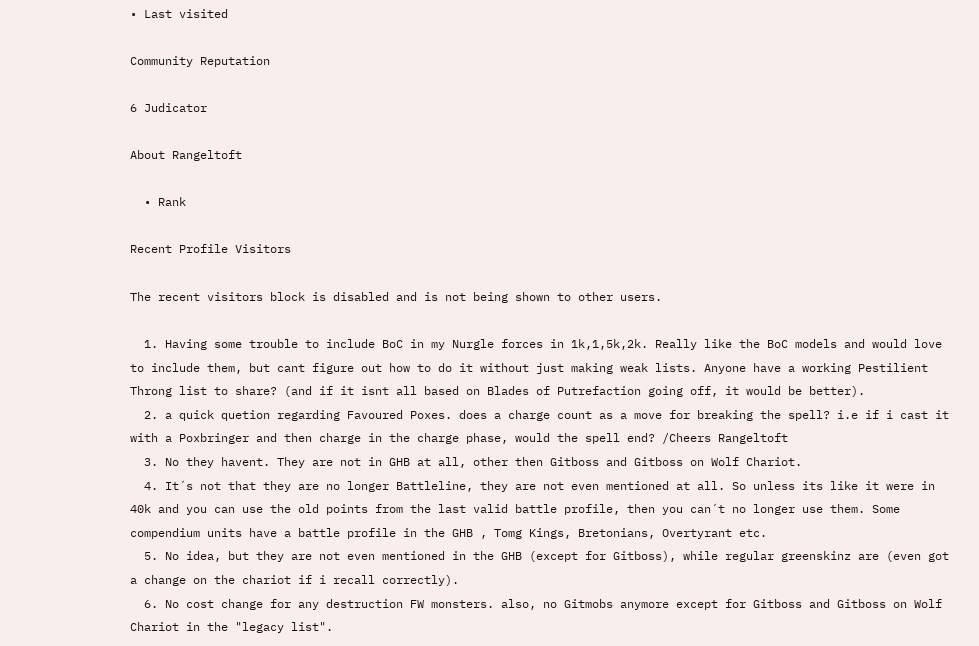• Last visited

Community Reputation

6 Judicator

About Rangeltoft

  • Rank

Recent Profile Visitors

The recent visitors block is disabled and is not being shown to other users.

  1. Having some trouble to include BoC in my Nurgle forces in 1k,1,5k,2k. Really like the BoC models and would love to include them, but cant figure out how to do it without just making weak lists. Anyone have a working Pestilient Throng list to share? (and if it isnt all based on Blades of Putrefaction going off, it would be better).
  2. a quick quetion regarding Favoured Poxes. does a charge count as a move for breaking the spell? i.e if i cast it with a Poxbringer and then charge in the charge phase, would the spell end? /Cheers Rangeltoft
  3. No they havent. They are not in GHB at all, other then Gitboss and Gitboss on Wolf Chariot.
  4. It´s not that they are no longer Battleline, they are not even mentioned at all. So unless its like it were in 40k and you can use the old points from the last valid battle profile, then you can´t no longer use them. Some compendium units have a battle profile in the GHB , Tomg Kings, Bretonians, Overtyrant etc.
  5. No idea, but they are not even mentioned in the GHB (except for Gitboss), while regular greenskinz are (even got a change on the chariot if i recall correctly).
  6. No cost change for any destruction FW monsters. also, no Gitmobs anymore except for Gitboss and Gitboss on Wolf Chariot in the "legacy list".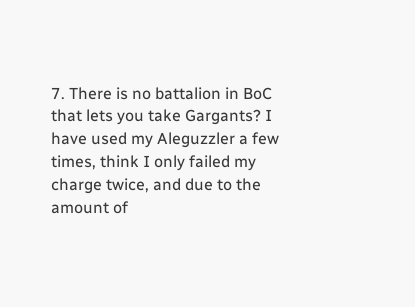7. There is no battalion in BoC that lets you take Gargants? I have used my Aleguzzler a few times, think I only failed my charge twice, and due to the amount of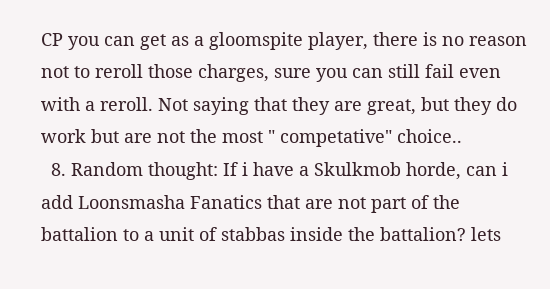CP you can get as a gloomspite player, there is no reason not to reroll those charges, sure you can still fail even with a reroll. Not saying that they are great, but they do work but are not the most " competative" choice..
  8. Random thought: If i have a Skulkmob horde, can i add Loonsmasha Fanatics that are not part of the battalion to a unit of stabbas inside the battalion? lets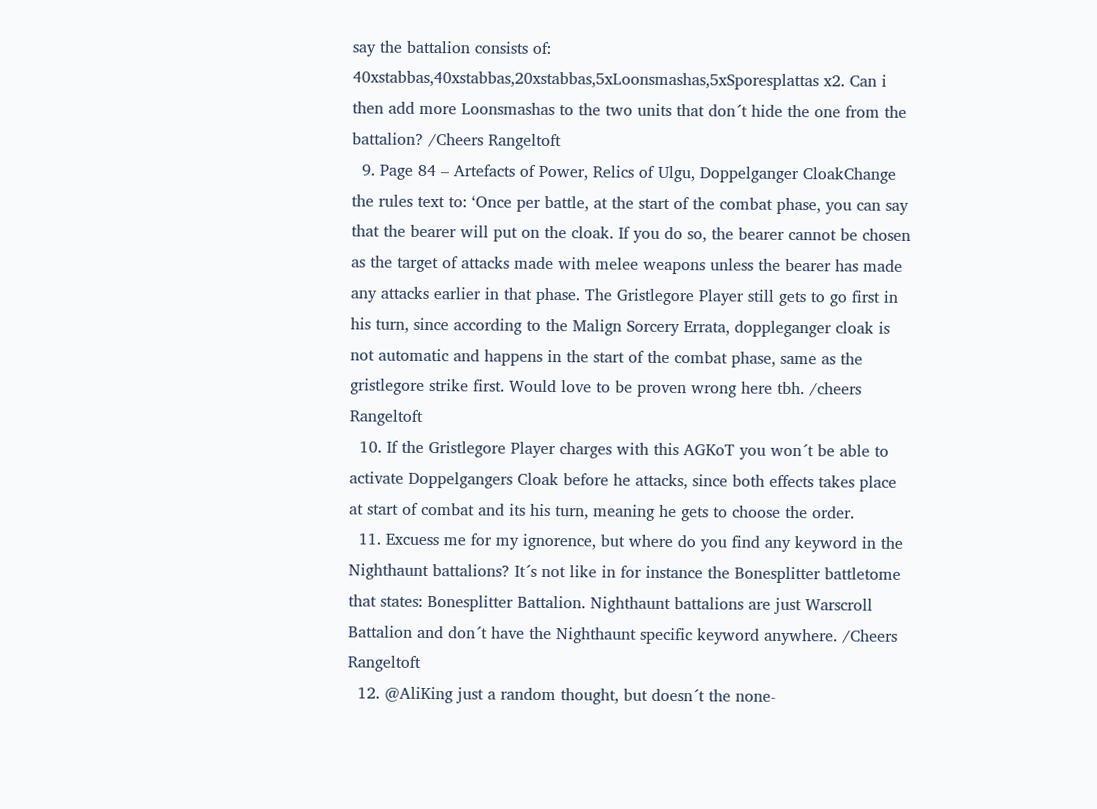say the battalion consists of: 40xstabbas,40xstabbas,20xstabbas,5xLoonsmashas,5xSporesplattas x2. Can i then add more Loonsmashas to the two units that don´t hide the one from the battalion? /Cheers Rangeltoft
  9. Page 84 – Artefacts of Power, Relics of Ulgu, Doppelganger CloakChange the rules text to: ‘Once per battle, at the start of the combat phase, you can say that the bearer will put on the cloak. If you do so, the bearer cannot be chosen as the target of attacks made with melee weapons unless the bearer has made any attacks earlier in that phase. The Gristlegore Player still gets to go first in his turn, since according to the Malign Sorcery Errata, doppleganger cloak is not automatic and happens in the start of the combat phase, same as the gristlegore strike first. Would love to be proven wrong here tbh. /cheers Rangeltoft
  10. If the Gristlegore Player charges with this AGKoT you won´t be able to activate Doppelgangers Cloak before he attacks, since both effects takes place at start of combat and its his turn, meaning he gets to choose the order.
  11. Excuess me for my ignorence, but where do you find any keyword in the Nighthaunt battalions? It´s not like in for instance the Bonesplitter battletome that states: Bonesplitter Battalion. Nighthaunt battalions are just Warscroll Battalion and don´t have the Nighthaunt specific keyword anywhere. /Cheers Rangeltoft
  12. @AliKing just a random thought, but doesn´t the none-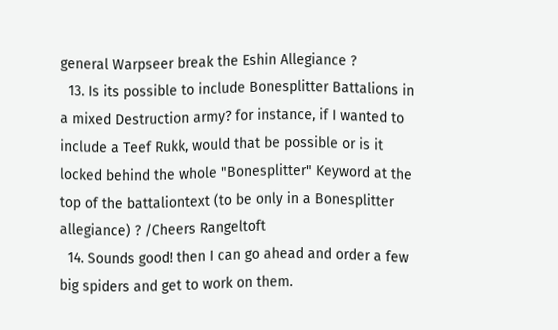general Warpseer break the Eshin Allegiance ?
  13. Is its possible to include Bonesplitter Battalions in a mixed Destruction army? for instance, if I wanted to include a Teef Rukk, would that be possible or is it locked behind the whole "Bonesplitter" Keyword at the top of the battaliontext (to be only in a Bonesplitter allegiance) ? /Cheers Rangeltoft
  14. Sounds good! then I can go ahead and order a few big spiders and get to work on them.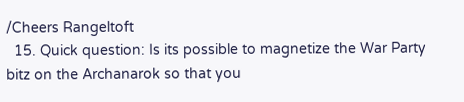/Cheers Rangeltoft
  15. Quick question: Is its possible to magnetize the War Party bitz on the Archanarok so that you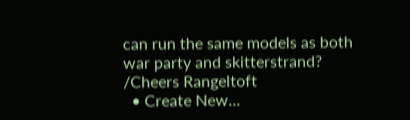can run the same models as both war party and skitterstrand? /Cheers Rangeltoft
  • Create New...